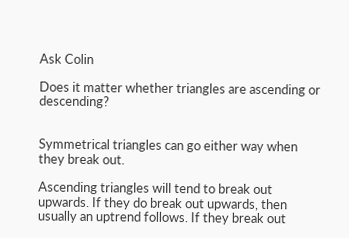Ask Colin

Does it matter whether triangles are ascending or descending?


Symmetrical triangles can go either way when they break out.

Ascending triangles will tend to break out upwards. If they do break out upwards, then usually an uptrend follows. If they break out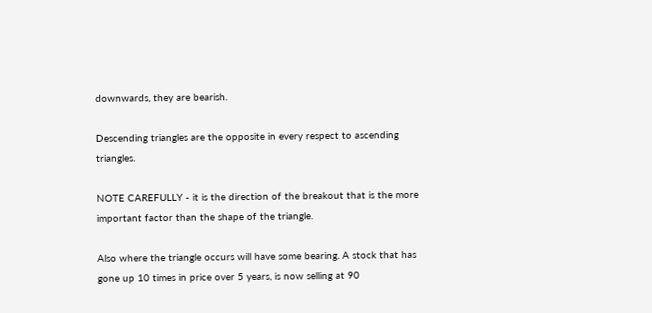downwards, they are bearish.

Descending triangles are the opposite in every respect to ascending triangles.

NOTE CAREFULLY - it is the direction of the breakout that is the more important factor than the shape of the triangle.

Also where the triangle occurs will have some bearing. A stock that has gone up 10 times in price over 5 years, is now selling at 90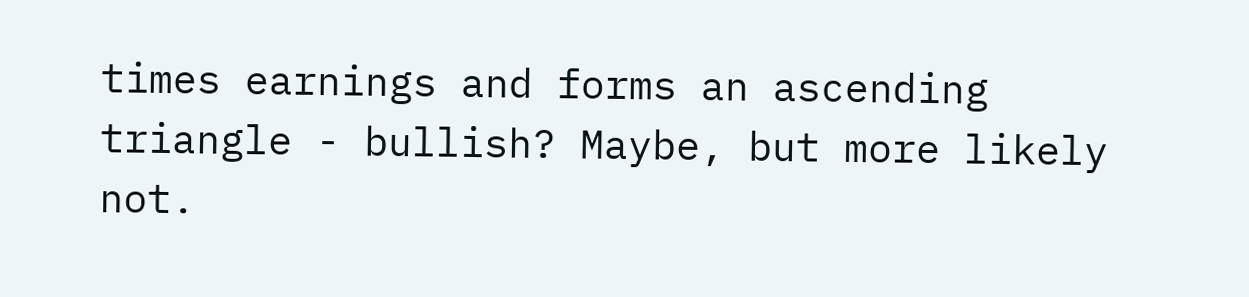times earnings and forms an ascending triangle - bullish? Maybe, but more likely not.